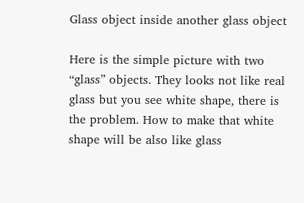Glass object inside another glass object

Here is the simple picture with two “glass” objects. They looks not like real glass but you see white shape, there is the problem. How to make that white shape will be also like glass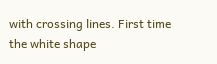with crossing lines. First time the white shape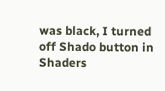was black, I turned off Shado button in Shaders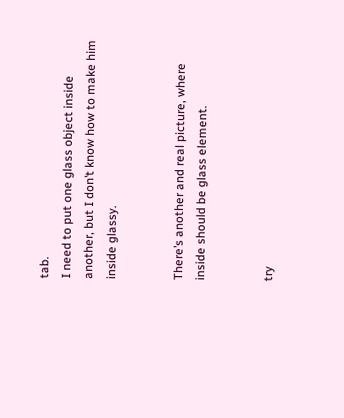tab.
I need to put one glass object inside another, but I don’t know how to make him inside glassy.


There’s another and real picture, where inside should be glass element.


try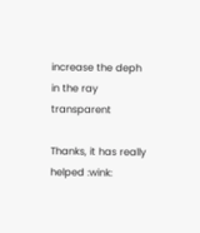increase the deph in the ray transparent

Thanks, it has really helped :wink: